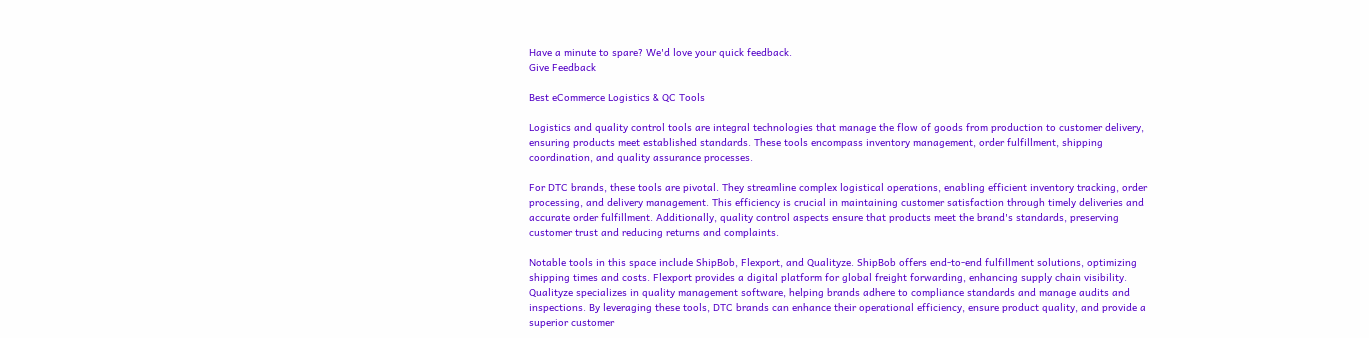Have a minute to spare? We'd love your quick feedback.
Give Feedback

Best eCommerce Logistics & QC Tools

Logistics and quality control tools are integral technologies that manage the flow of goods from production to customer delivery, ensuring products meet established standards. These tools encompass inventory management, order fulfillment, shipping coordination, and quality assurance processes.

For DTC brands, these tools are pivotal. They streamline complex logistical operations, enabling efficient inventory tracking, order processing, and delivery management. This efficiency is crucial in maintaining customer satisfaction through timely deliveries and accurate order fulfillment. Additionally, quality control aspects ensure that products meet the brand's standards, preserving customer trust and reducing returns and complaints.

Notable tools in this space include ShipBob, Flexport, and Qualityze. ShipBob offers end-to-end fulfillment solutions, optimizing shipping times and costs. Flexport provides a digital platform for global freight forwarding, enhancing supply chain visibility. Qualityze specializes in quality management software, helping brands adhere to compliance standards and manage audits and inspections. By leveraging these tools, DTC brands can enhance their operational efficiency, ensure product quality, and provide a superior customer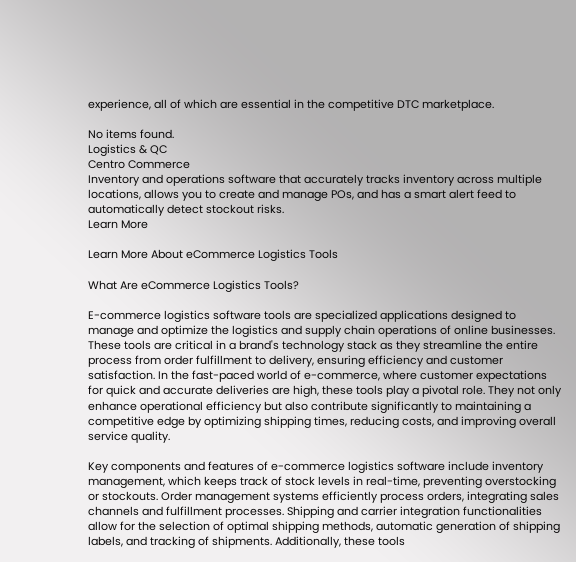experience, all of which are essential in the competitive DTC marketplace.

No items found.
Logistics & QC
Centro Commerce
Inventory and operations software that accurately tracks inventory across multiple locations, allows you to create and manage POs, and has a smart alert feed to automatically detect stockout risks.
Learn More

Learn More About eCommerce Logistics Tools

What Are eCommerce Logistics Tools?

E-commerce logistics software tools are specialized applications designed to manage and optimize the logistics and supply chain operations of online businesses. These tools are critical in a brand's technology stack as they streamline the entire process from order fulfillment to delivery, ensuring efficiency and customer satisfaction. In the fast-paced world of e-commerce, where customer expectations for quick and accurate deliveries are high, these tools play a pivotal role. They not only enhance operational efficiency but also contribute significantly to maintaining a competitive edge by optimizing shipping times, reducing costs, and improving overall service quality.

Key components and features of e-commerce logistics software include inventory management, which keeps track of stock levels in real-time, preventing overstocking or stockouts. Order management systems efficiently process orders, integrating sales channels and fulfillment processes. Shipping and carrier integration functionalities allow for the selection of optimal shipping methods, automatic generation of shipping labels, and tracking of shipments. Additionally, these tools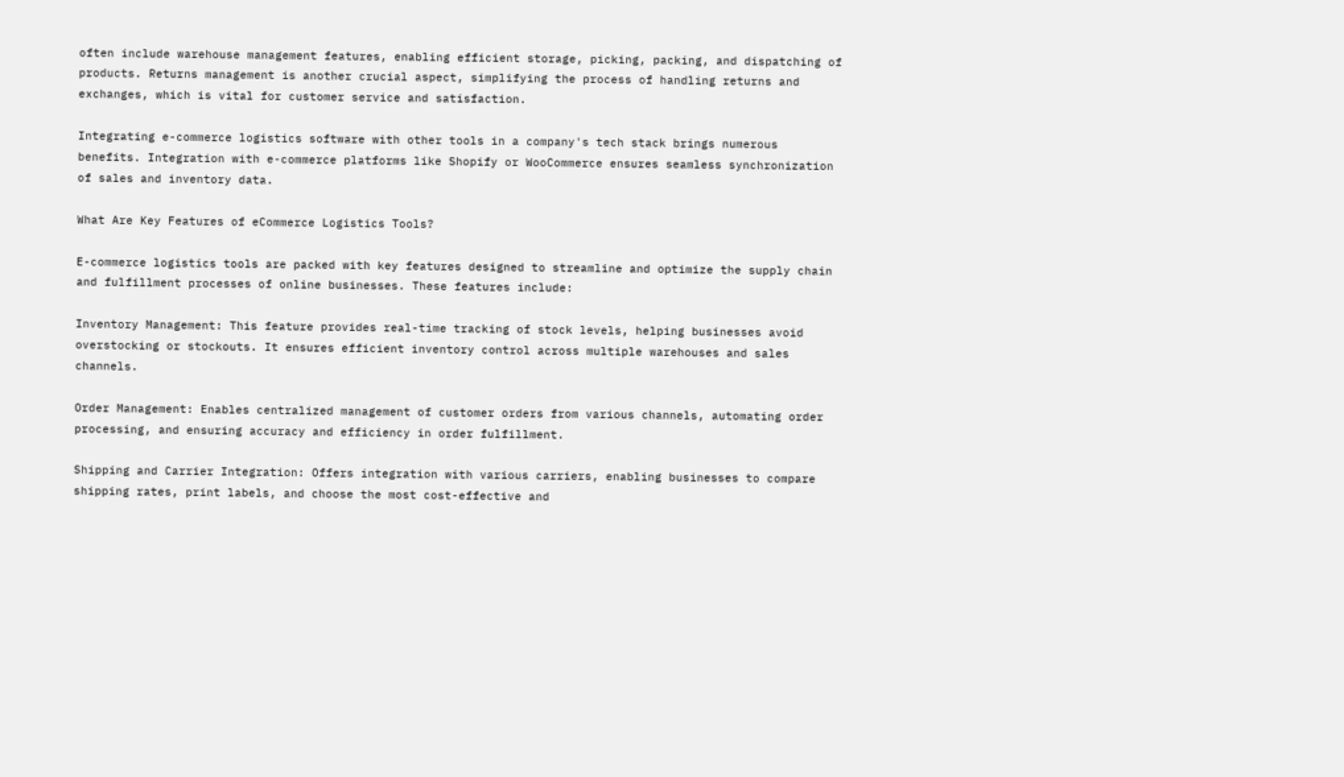often include warehouse management features, enabling efficient storage, picking, packing, and dispatching of products. Returns management is another crucial aspect, simplifying the process of handling returns and exchanges, which is vital for customer service and satisfaction.

Integrating e-commerce logistics software with other tools in a company's tech stack brings numerous benefits. Integration with e-commerce platforms like Shopify or WooCommerce ensures seamless synchronization of sales and inventory data.

What Are Key Features of eCommerce Logistics Tools?

E-commerce logistics tools are packed with key features designed to streamline and optimize the supply chain and fulfillment processes of online businesses. These features include:

Inventory Management: This feature provides real-time tracking of stock levels, helping businesses avoid overstocking or stockouts. It ensures efficient inventory control across multiple warehouses and sales channels.

Order Management: Enables centralized management of customer orders from various channels, automating order processing, and ensuring accuracy and efficiency in order fulfillment.

Shipping and Carrier Integration: Offers integration with various carriers, enabling businesses to compare shipping rates, print labels, and choose the most cost-effective and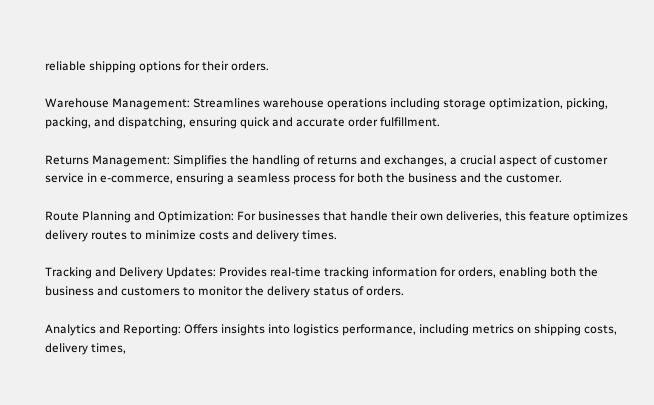reliable shipping options for their orders.

Warehouse Management: Streamlines warehouse operations including storage optimization, picking, packing, and dispatching, ensuring quick and accurate order fulfillment.

Returns Management: Simplifies the handling of returns and exchanges, a crucial aspect of customer service in e-commerce, ensuring a seamless process for both the business and the customer.

Route Planning and Optimization: For businesses that handle their own deliveries, this feature optimizes delivery routes to minimize costs and delivery times.

Tracking and Delivery Updates: Provides real-time tracking information for orders, enabling both the business and customers to monitor the delivery status of orders.

Analytics and Reporting: Offers insights into logistics performance, including metrics on shipping costs, delivery times,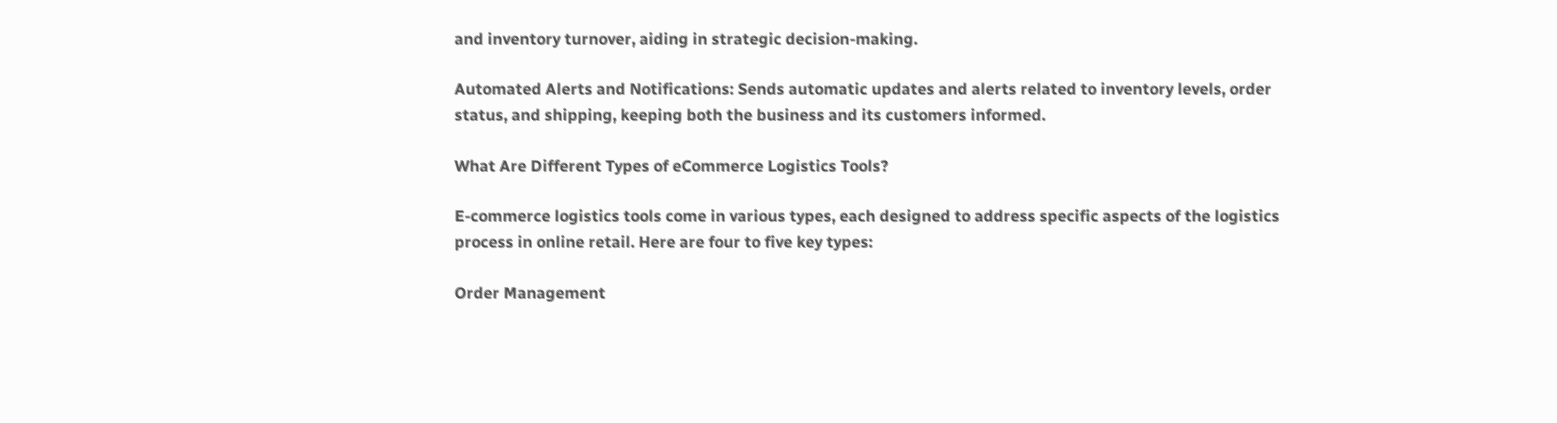and inventory turnover, aiding in strategic decision-making.

Automated Alerts and Notifications: Sends automatic updates and alerts related to inventory levels, order status, and shipping, keeping both the business and its customers informed.

What Are Different Types of eCommerce Logistics Tools?

E-commerce logistics tools come in various types, each designed to address specific aspects of the logistics process in online retail. Here are four to five key types:

Order Management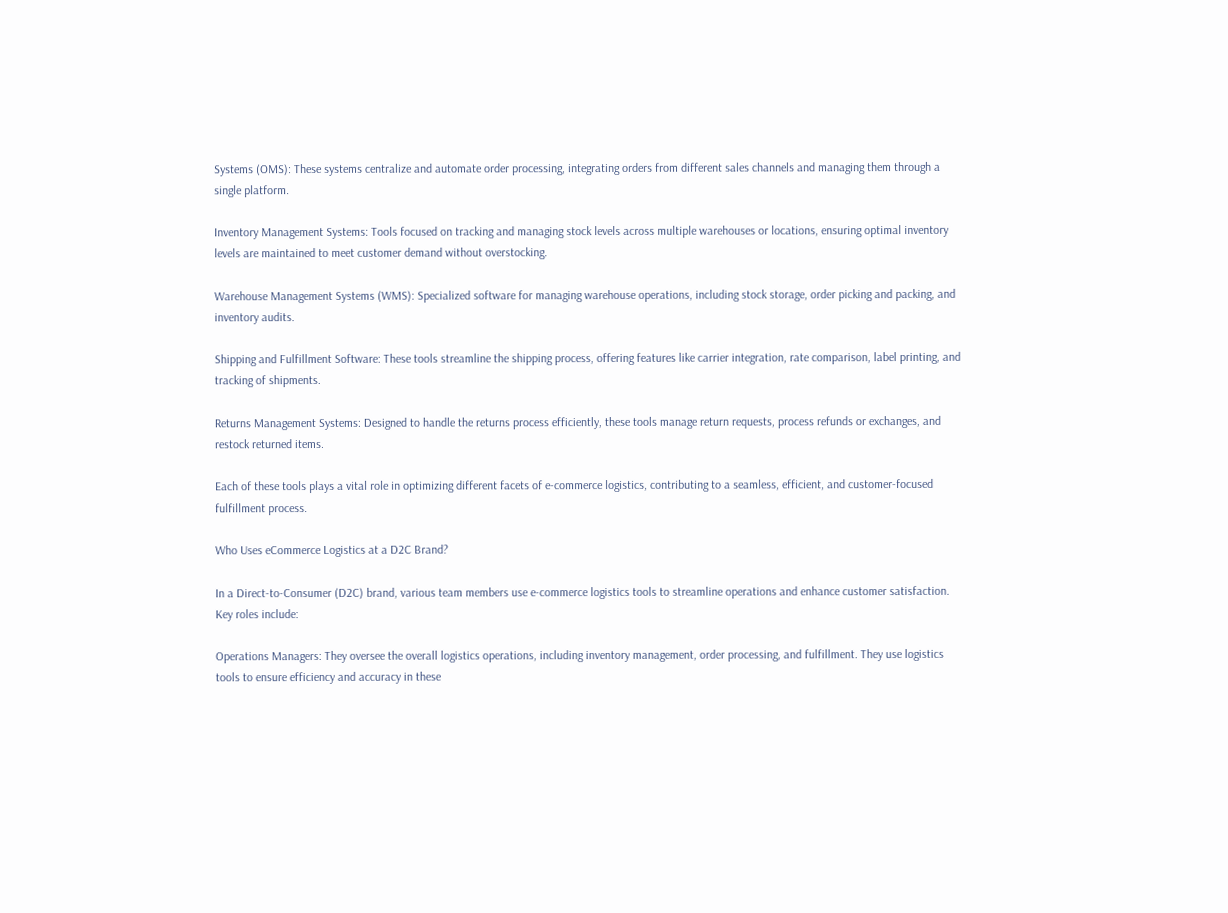Systems (OMS): These systems centralize and automate order processing, integrating orders from different sales channels and managing them through a single platform.

Inventory Management Systems: Tools focused on tracking and managing stock levels across multiple warehouses or locations, ensuring optimal inventory levels are maintained to meet customer demand without overstocking.

Warehouse Management Systems (WMS): Specialized software for managing warehouse operations, including stock storage, order picking and packing, and inventory audits.

Shipping and Fulfillment Software: These tools streamline the shipping process, offering features like carrier integration, rate comparison, label printing, and tracking of shipments.

Returns Management Systems: Designed to handle the returns process efficiently, these tools manage return requests, process refunds or exchanges, and restock returned items.

Each of these tools plays a vital role in optimizing different facets of e-commerce logistics, contributing to a seamless, efficient, and customer-focused fulfillment process.

Who Uses eCommerce Logistics at a D2C Brand?

In a Direct-to-Consumer (D2C) brand, various team members use e-commerce logistics tools to streamline operations and enhance customer satisfaction. Key roles include:

Operations Managers: They oversee the overall logistics operations, including inventory management, order processing, and fulfillment. They use logistics tools to ensure efficiency and accuracy in these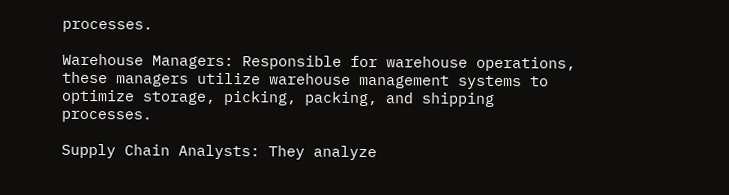processes.

Warehouse Managers: Responsible for warehouse operations, these managers utilize warehouse management systems to optimize storage, picking, packing, and shipping processes.

Supply Chain Analysts: They analyze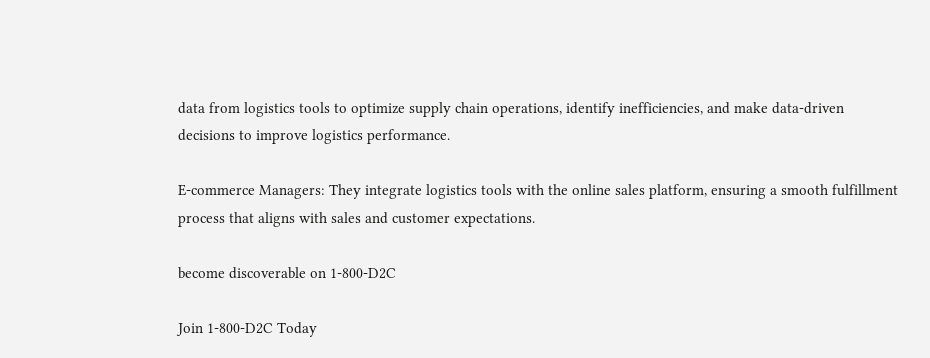data from logistics tools to optimize supply chain operations, identify inefficiencies, and make data-driven decisions to improve logistics performance.

E-commerce Managers: They integrate logistics tools with the online sales platform, ensuring a smooth fulfillment process that aligns with sales and customer expectations.

become discoverable on 1-800-D2C

Join 1-800-D2C Today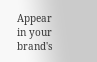Appear in your brand's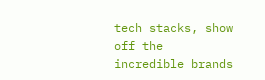tech stacks, show off the incredible brands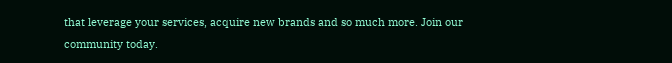that leverage your services, acquire new brands and so much more. Join our community today.